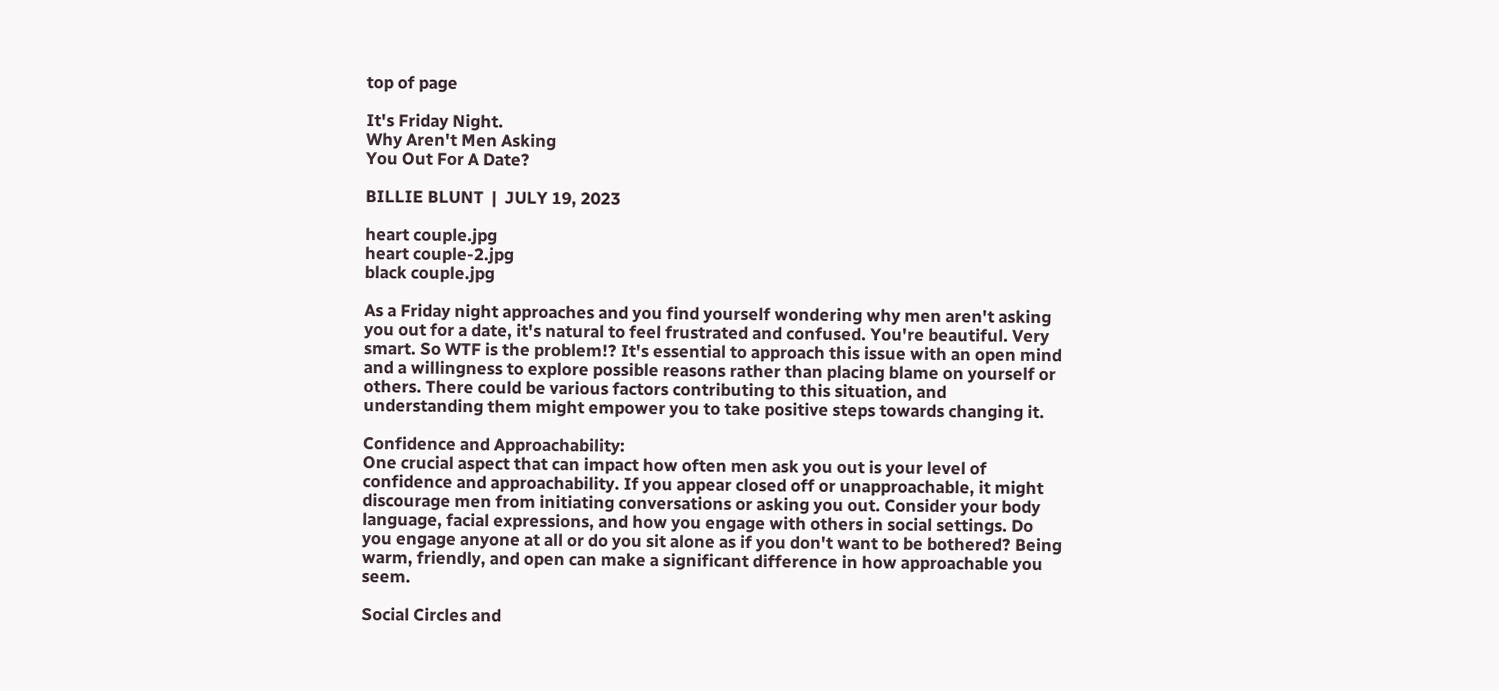top of page

It's Friday Night.
Why Aren't Men Asking
You Out For A Date?

BILLIE BLUNT  |  JULY 19, 2023

heart couple.jpg
heart couple-2.jpg
black couple.jpg

As a Friday night approaches and you find yourself wondering why men aren't asking you out for a date, it's natural to feel frustrated and confused. You're beautiful. Very smart. So WTF is the problem!? It's essential to approach this issue with an open mind and a willingness to explore possible reasons rather than placing blame on yourself or others. There could be various factors contributing to this situation, and understanding them might empower you to take positive steps towards changing it.

Confidence and Approachability:
One crucial aspect that can impact how often men ask you out is your level of confidence and approachability. If you appear closed off or unapproachable, it might discourage men from initiating conversations or asking you out. Consider your body language, facial expressions, and how you engage with others in social settings. Do you engage anyone at all or do you sit alone as if you don't want to be bothered? Being warm, friendly, and open can make a significant difference in how approachable you seem.

Social Circles and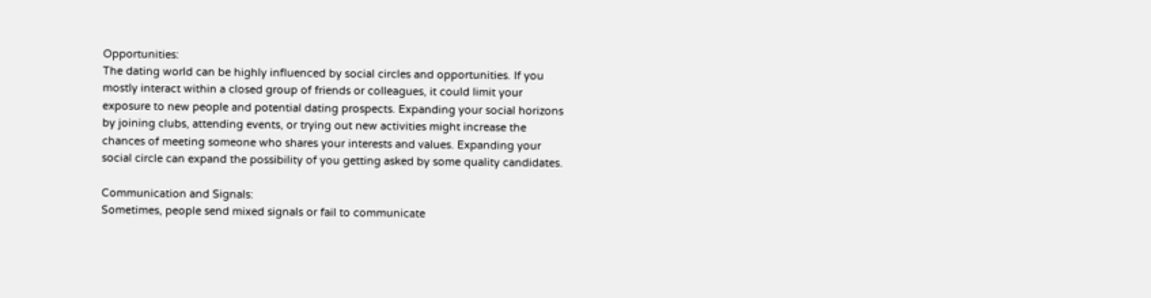Opportunities:
The dating world can be highly influenced by social circles and opportunities. If you mostly interact within a closed group of friends or colleagues, it could limit your exposure to new people and potential dating prospects. Expanding your social horizons by joining clubs, attending events, or trying out new activities might increase the chances of meeting someone who shares your interests and values. Expanding your social circle can expand the possibility of you getting asked by some quality candidates.

Communication and Signals:
Sometimes, people send mixed signals or fail to communicate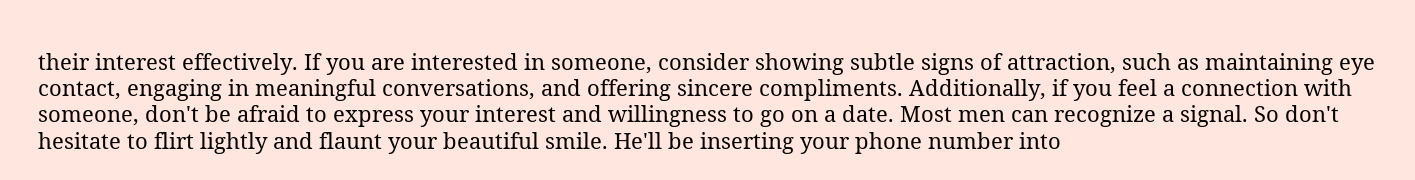their interest effectively. If you are interested in someone, consider showing subtle signs of attraction, such as maintaining eye contact, engaging in meaningful conversations, and offering sincere compliments. Additionally, if you feel a connection with someone, don't be afraid to express your interest and willingness to go on a date. Most men can recognize a signal. So don't hesitate to flirt lightly and flaunt your beautiful smile. He'll be inserting your phone number into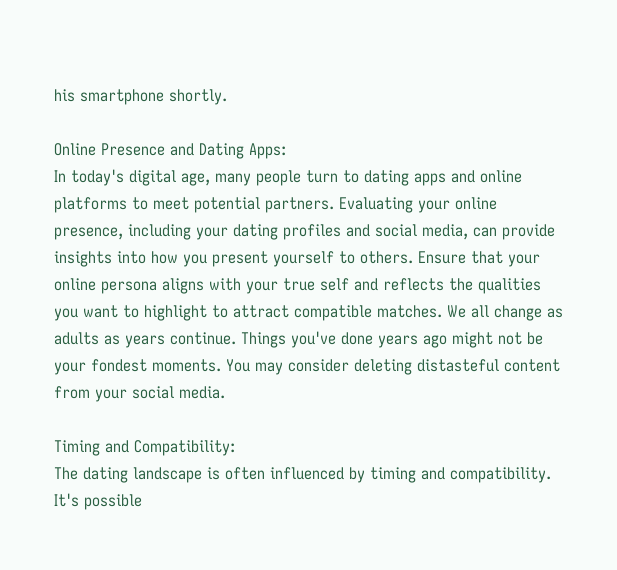his smartphone shortly.

Online Presence and Dating Apps:
In today's digital age, many people turn to dating apps and online platforms to meet potential partners. Evaluating your online presence, including your dating profiles and social media, can provide insights into how you present yourself to others. Ensure that your online persona aligns with your true self and reflects the qualities you want to highlight to attract compatible matches. We all change as adults as years continue. Things you've done years ago might not be your fondest moments. You may consider deleting distasteful content from your social media.

Timing and Compatibility:
The dating landscape is often influenced by timing and compatibility. It's possible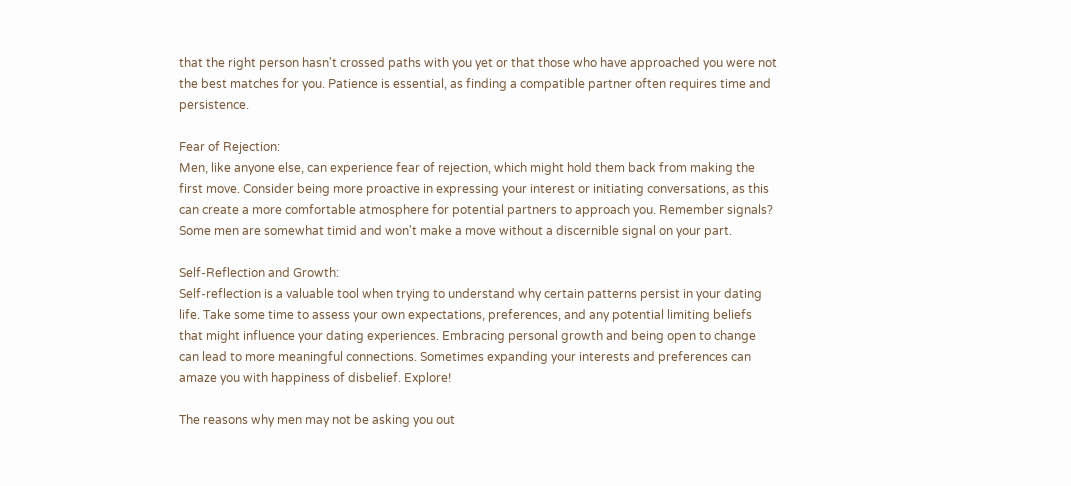that the right person hasn't crossed paths with you yet or that those who have approached you were not the best matches for you. Patience is essential, as finding a compatible partner often requires time and persistence.

Fear of Rejection:
Men, like anyone else, can experience fear of rejection, which might hold them back from making the first move. Consider being more proactive in expressing your interest or initiating conversations, as this can create a more comfortable atmosphere for potential partners to approach you. Remember signals? Some men are somewhat timid and won't make a move without a discernible signal on your part.

Self-Reflection and Growth:
Self-reflection is a valuable tool when trying to understand why certain patterns persist in your dating life. Take some time to assess your own expectations, preferences, and any potential limiting beliefs that might influence your dating experiences. Embracing personal growth and being open to change can lead to more meaningful connections. Sometimes expanding your interests and preferences can amaze you with happiness of disbelief. Explore!

The reasons why men may not be asking you out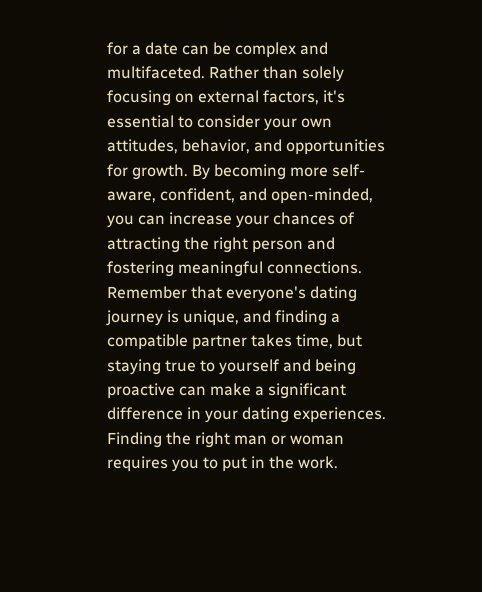for a date can be complex and multifaceted. Rather than solely focusing on external factors, it's essential to consider your own attitudes, behavior, and opportunities for growth. By becoming more self-aware, confident, and open-minded, you can increase your chances of attracting the right person and fostering meaningful connections. Remember that everyone's dating journey is unique, and finding a compatible partner takes time, but staying true to yourself and being proactive can make a significant difference in your dating experiences. Finding the right man or woman requires you to put in the work.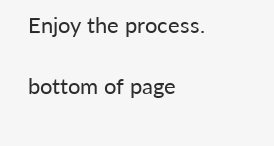Enjoy the process.

bottom of page